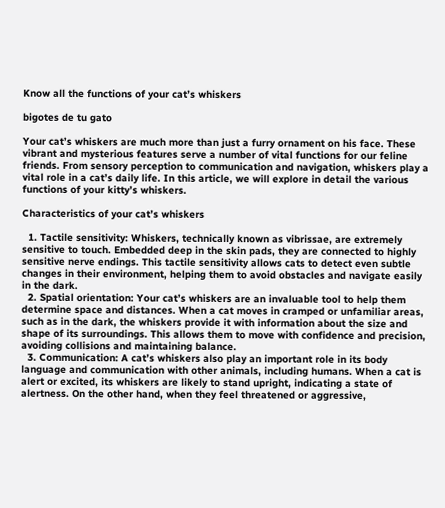Know all the functions of your cat’s whiskers

bigotes de tu gato

Your cat’s whiskers are much more than just a furry ornament on his face. These vibrant and mysterious features serve a number of vital functions for our feline friends. From sensory perception to communication and navigation, whiskers play a vital role in a cat’s daily life. In this article, we will explore in detail the various functions of your kitty’s whiskers.

Characteristics of your cat’s whiskers

  1. Tactile sensitivity: Whiskers, technically known as vibrissae, are extremely sensitive to touch. Embedded deep in the skin pads, they are connected to highly sensitive nerve endings. This tactile sensitivity allows cats to detect even subtle changes in their environment, helping them to avoid obstacles and navigate easily in the dark.
  2. Spatial orientation: Your cat’s whiskers are an invaluable tool to help them determine space and distances. When a cat moves in cramped or unfamiliar areas, such as in the dark, the whiskers provide it with information about the size and shape of its surroundings. This allows them to move with confidence and precision, avoiding collisions and maintaining balance.
  3. Communication: A cat’s whiskers also play an important role in its body language and communication with other animals, including humans. When a cat is alert or excited, its whiskers are likely to stand upright, indicating a state of alertness. On the other hand, when they feel threatened or aggressive,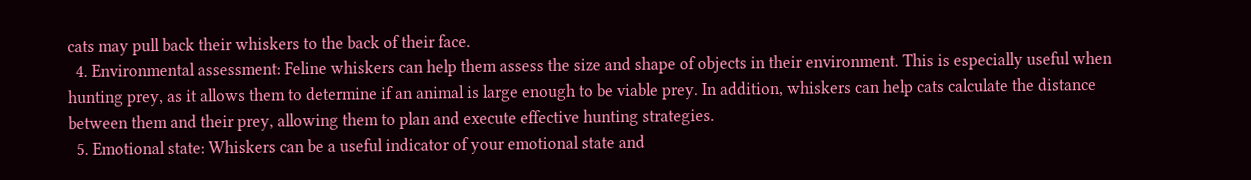cats may pull back their whiskers to the back of their face.
  4. Environmental assessment: Feline whiskers can help them assess the size and shape of objects in their environment. This is especially useful when hunting prey, as it allows them to determine if an animal is large enough to be viable prey. In addition, whiskers can help cats calculate the distance between them and their prey, allowing them to plan and execute effective hunting strategies.
  5. Emotional state: Whiskers can be a useful indicator of your emotional state and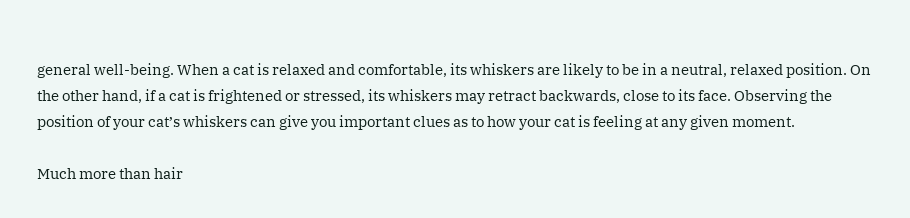general well-being. When a cat is relaxed and comfortable, its whiskers are likely to be in a neutral, relaxed position. On the other hand, if a cat is frightened or stressed, its whiskers may retract backwards, close to its face. Observing the position of your cat’s whiskers can give you important clues as to how your cat is feeling at any given moment.

Much more than hair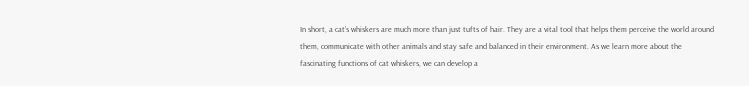In short, a cat’s whiskers are much more than just tufts of hair. They are a vital tool that helps them perceive the world around them, communicate with other animals and stay safe and balanced in their environment. As we learn more about the fascinating functions of cat whiskers, we can develop a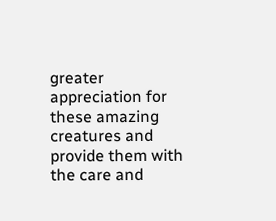greater appreciation for these amazing creatures and provide them with the care and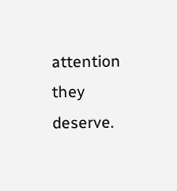attention they deserve.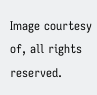Image courtesy of, all rights reserved.